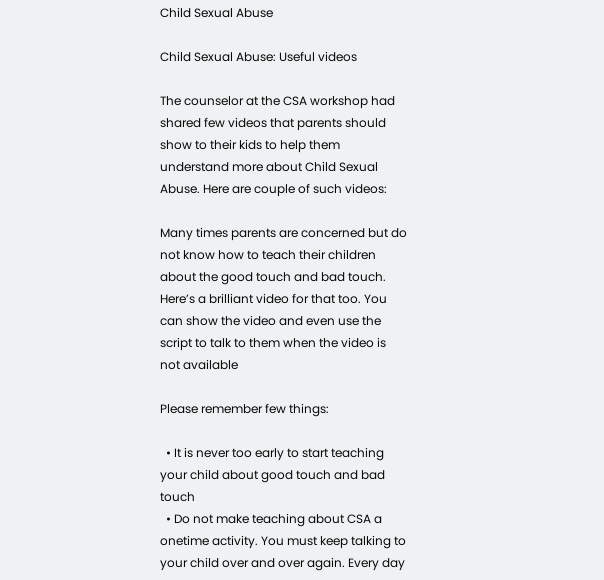Child Sexual Abuse

Child Sexual Abuse: Useful videos

The counselor at the CSA workshop had shared few videos that parents should show to their kids to help them understand more about Child Sexual Abuse. Here are couple of such videos:

Many times parents are concerned but do not know how to teach their children about the good touch and bad touch. Here’s a brilliant video for that too. You can show the video and even use the script to talk to them when the video is not available

Please remember few things:

  • It is never too early to start teaching your child about good touch and bad touch
  • Do not make teaching about CSA a onetime activity. You must keep talking to your child over and over again. Every day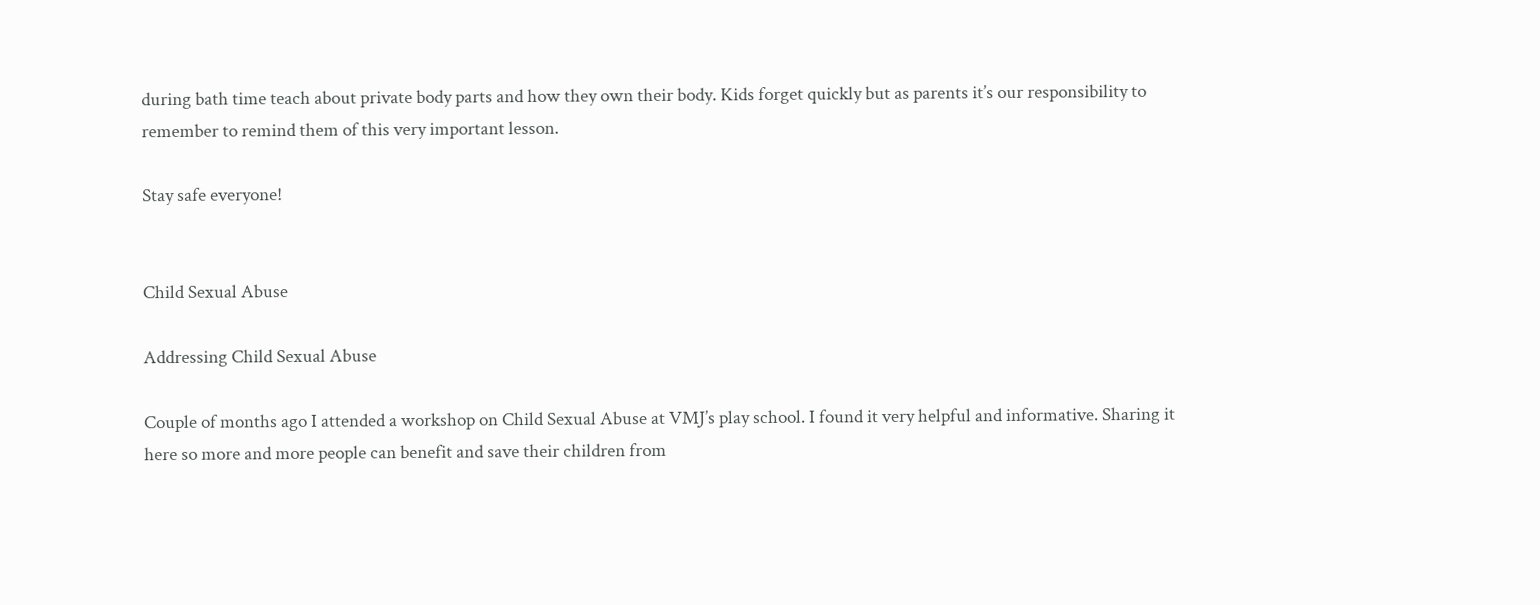during bath time teach about private body parts and how they own their body. Kids forget quickly but as parents it’s our responsibility to remember to remind them of this very important lesson.

Stay safe everyone!


Child Sexual Abuse

Addressing Child Sexual Abuse

Couple of months ago I attended a workshop on Child Sexual Abuse at VMJ’s play school. I found it very helpful and informative. Sharing it here so more and more people can benefit and save their children from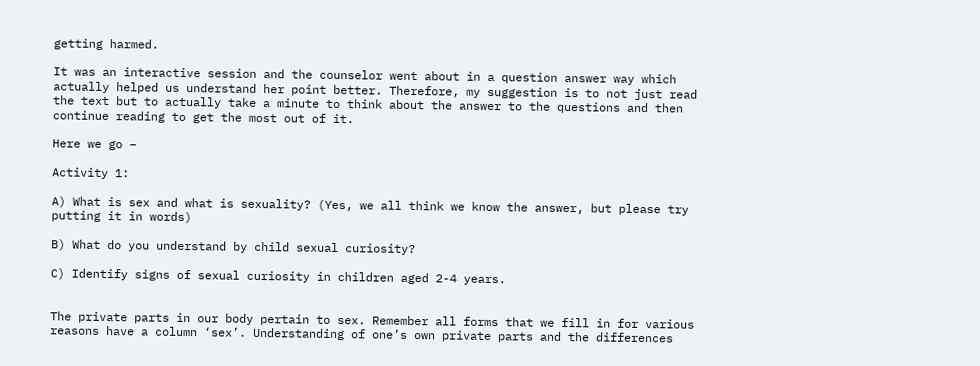getting harmed.

It was an interactive session and the counselor went about in a question answer way which actually helped us understand her point better. Therefore, my suggestion is to not just read the text but to actually take a minute to think about the answer to the questions and then continue reading to get the most out of it.

Here we go –

Activity 1:

A) What is sex and what is sexuality? (Yes, we all think we know the answer, but please try putting it in words)

B) What do you understand by child sexual curiosity?

C) Identify signs of sexual curiosity in children aged 2-4 years.


The private parts in our body pertain to sex. Remember all forms that we fill in for various reasons have a column ‘sex’. Understanding of one’s own private parts and the differences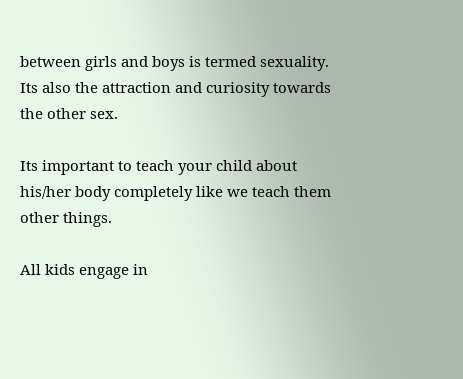between girls and boys is termed sexuality. Its also the attraction and curiosity towards the other sex.

Its important to teach your child about his/her body completely like we teach them other things.

All kids engage in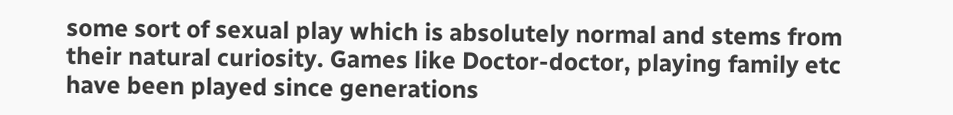some sort of sexual play which is absolutely normal and stems from their natural curiosity. Games like Doctor-doctor, playing family etc have been played since generations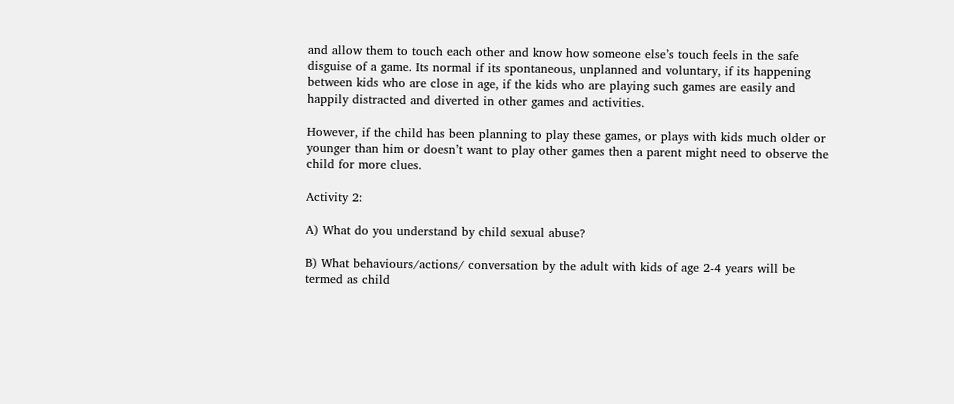and allow them to touch each other and know how someone else’s touch feels in the safe disguise of a game. Its normal if its spontaneous, unplanned and voluntary, if its happening between kids who are close in age, if the kids who are playing such games are easily and happily distracted and diverted in other games and activities.

However, if the child has been planning to play these games, or plays with kids much older or younger than him or doesn’t want to play other games then a parent might need to observe the child for more clues.

Activity 2:

A) What do you understand by child sexual abuse?

B) What behaviours/actions/ conversation by the adult with kids of age 2-4 years will be termed as child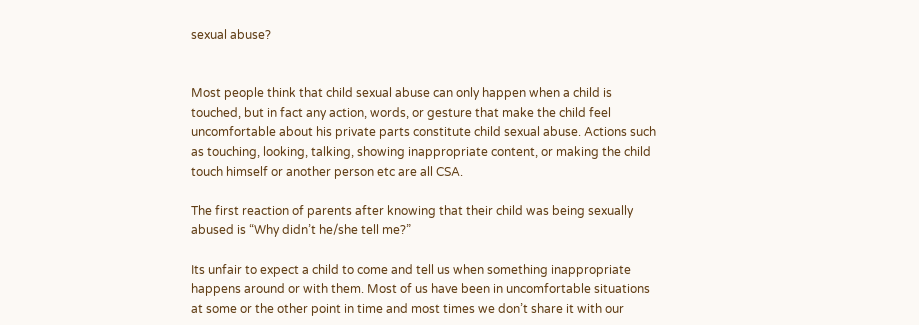sexual abuse?


Most people think that child sexual abuse can only happen when a child is touched, but in fact any action, words, or gesture that make the child feel uncomfortable about his private parts constitute child sexual abuse. Actions such as touching, looking, talking, showing inappropriate content, or making the child touch himself or another person etc are all CSA.

The first reaction of parents after knowing that their child was being sexually abused is “Why didn’t he/she tell me?”

Its unfair to expect a child to come and tell us when something inappropriate happens around or with them. Most of us have been in uncomfortable situations at some or the other point in time and most times we don’t share it with our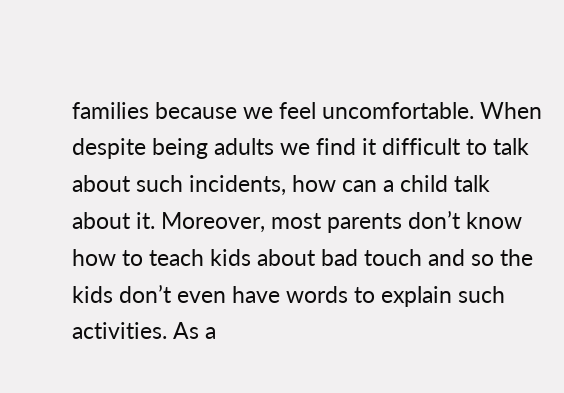families because we feel uncomfortable. When despite being adults we find it difficult to talk about such incidents, how can a child talk about it. Moreover, most parents don’t know how to teach kids about bad touch and so the kids don’t even have words to explain such activities. As a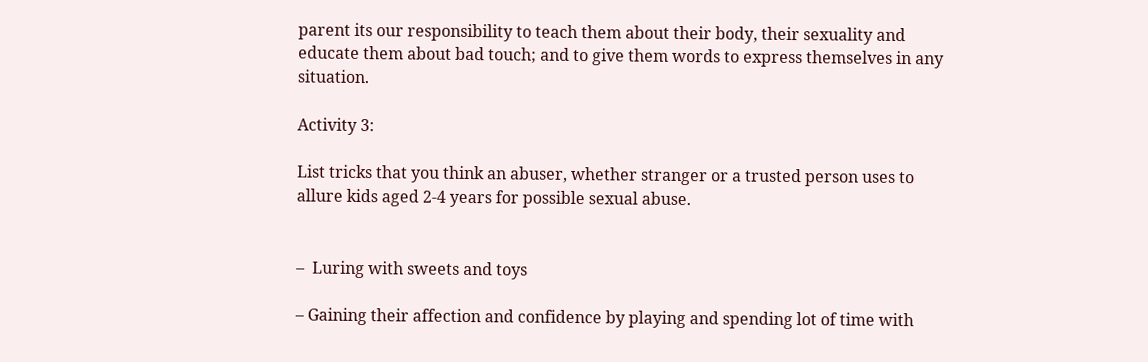parent its our responsibility to teach them about their body, their sexuality and educate them about bad touch; and to give them words to express themselves in any situation.

Activity 3:

List tricks that you think an abuser, whether stranger or a trusted person uses to allure kids aged 2-4 years for possible sexual abuse.


–  Luring with sweets and toys

– Gaining their affection and confidence by playing and spending lot of time with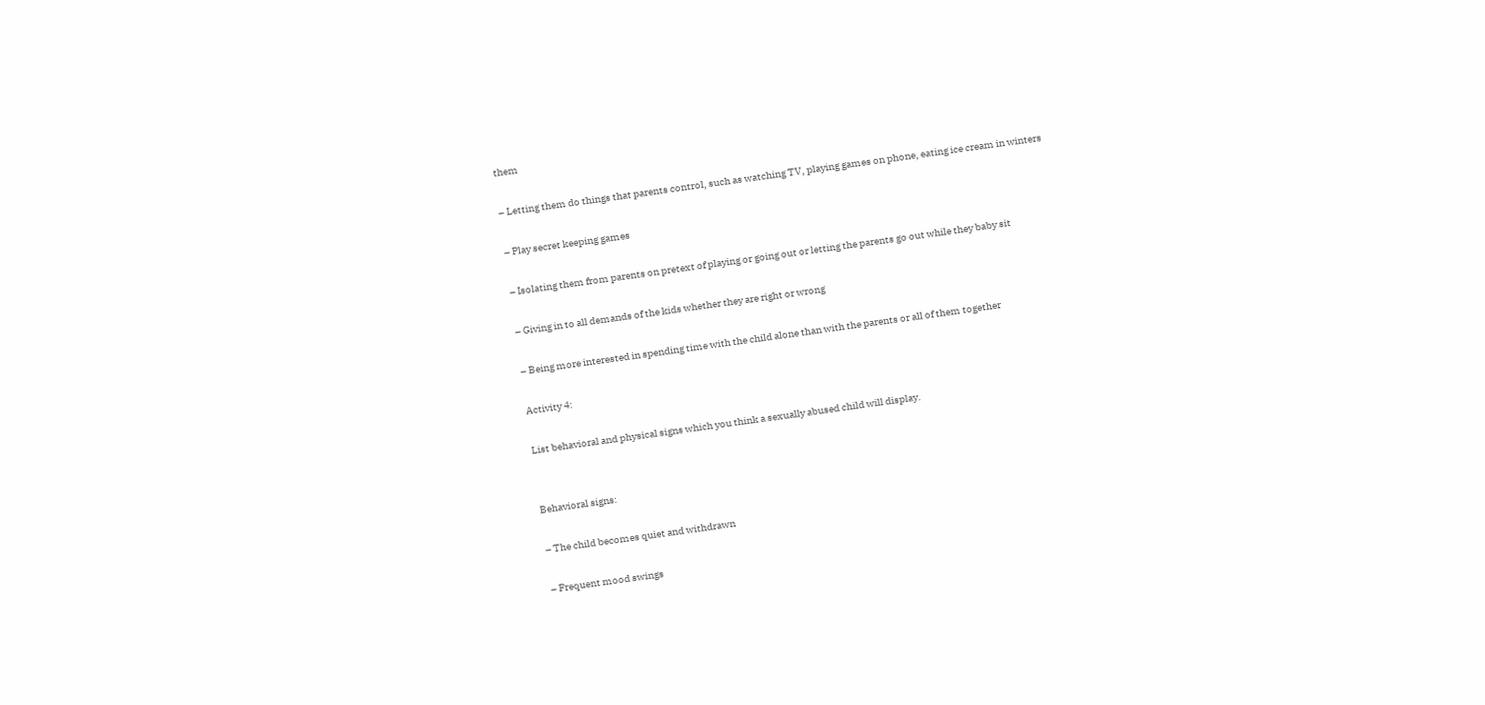them

– Letting them do things that parents control, such as watching TV, playing games on phone, eating ice cream in winters

– Play secret keeping games

– Isolating them from parents on pretext of playing or going out or letting the parents go out while they baby sit

– Giving in to all demands of the kids whether they are right or wrong

– Being more interested in spending time with the child alone than with the parents or all of them together

Activity 4:

List behavioral and physical signs which you think a sexually abused child will display.


Behavioral signs:

– The child becomes quiet and withdrawn

– Frequent mood swings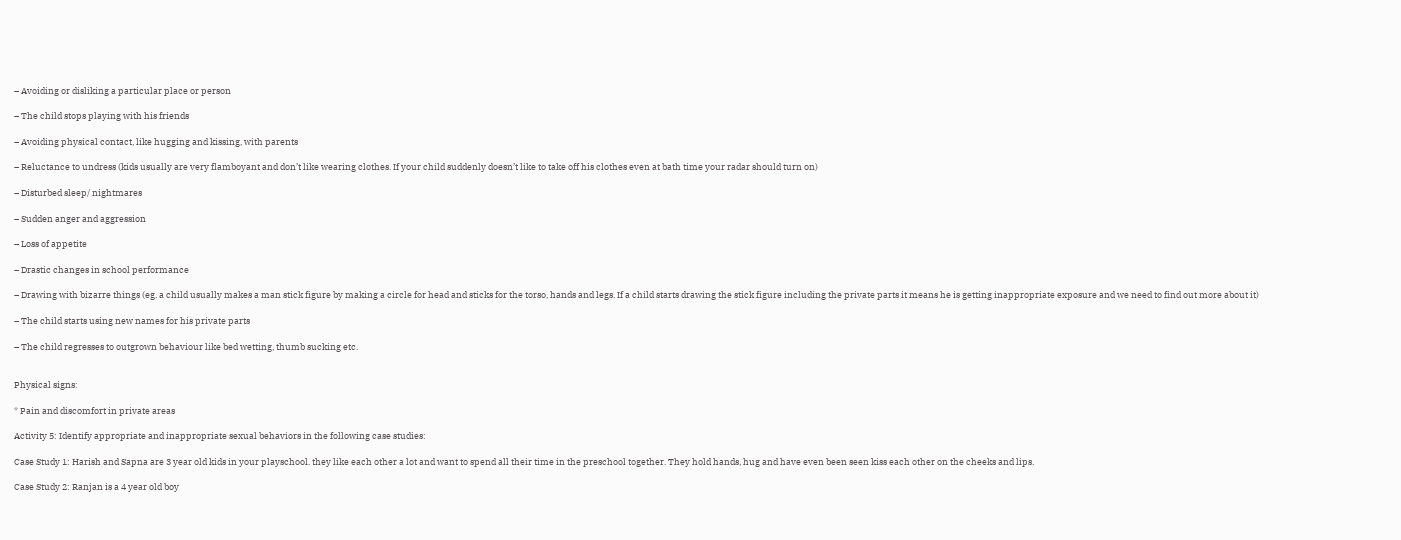– Avoiding or disliking a particular place or person

– The child stops playing with his friends

– Avoiding physical contact, like hugging and kissing, with parents

– Reluctance to undress (kids usually are very flamboyant and don’t like wearing clothes. If your child suddenly doesn’t like to take off his clothes even at bath time your radar should turn on)

– Disturbed sleep/ nightmares

– Sudden anger and aggression

– Loss of appetite

– Drastic changes in school performance

– Drawing with bizarre things (eg. a child usually makes a man stick figure by making a circle for head and sticks for the torso, hands and legs. If a child starts drawing the stick figure including the private parts it means he is getting inappropriate exposure and we need to find out more about it)

– The child starts using new names for his private parts

– The child regresses to outgrown behaviour like bed wetting, thumb sucking etc.


Physical signs:

* Pain and discomfort in private areas

Activity 5: Identify appropriate and inappropriate sexual behaviors in the following case studies:

Case Study 1: Harish and Sapna are 3 year old kids in your playschool. they like each other a lot and want to spend all their time in the preschool together. They hold hands, hug and have even been seen kiss each other on the cheeks and lips.

Case Study 2: Ranjan is a 4 year old boy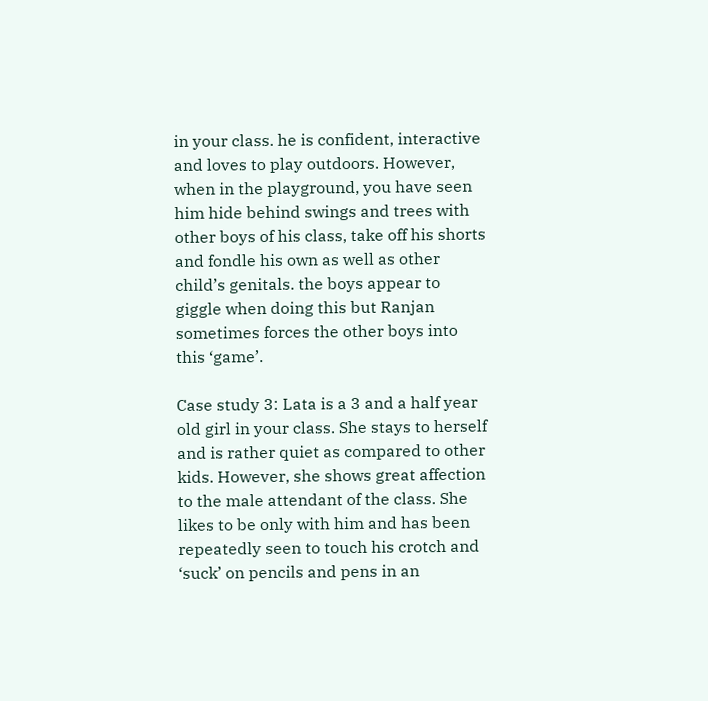in your class. he is confident, interactive and loves to play outdoors. However, when in the playground, you have seen him hide behind swings and trees with other boys of his class, take off his shorts and fondle his own as well as other child’s genitals. the boys appear to giggle when doing this but Ranjan sometimes forces the other boys into this ‘game’.

Case study 3: Lata is a 3 and a half year old girl in your class. She stays to herself and is rather quiet as compared to other kids. However, she shows great affection to the male attendant of the class. She likes to be only with him and has been repeatedly seen to touch his crotch and ‘suck’ on pencils and pens in an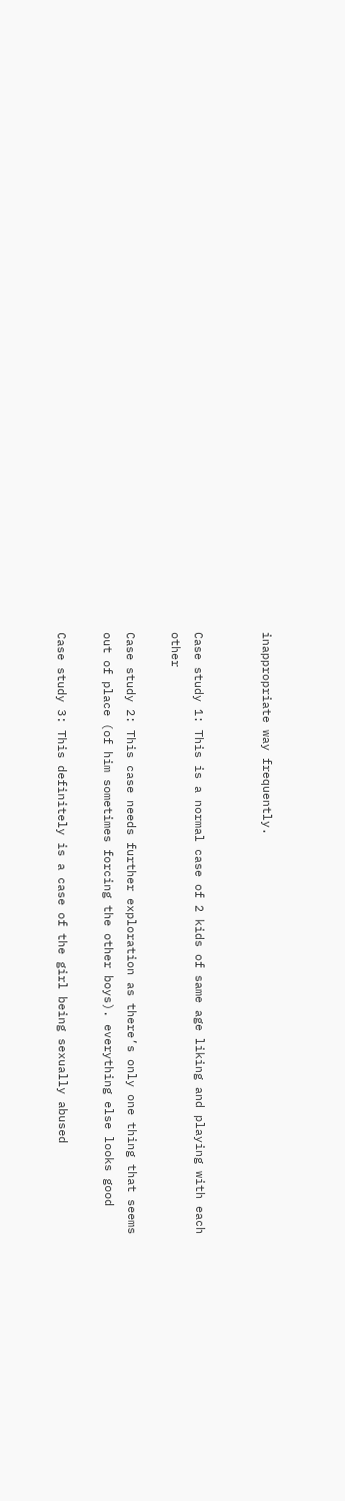inappropriate way frequently.


Case study 1: This is a normal case of 2 kids of same age liking and playing with each other

Case study 2: This case needs further exploration as there’s only one thing that seems out of place (of him sometimes forcing the other boys). everything else looks good

Case study 3: This definitely is a case of the girl being sexually abused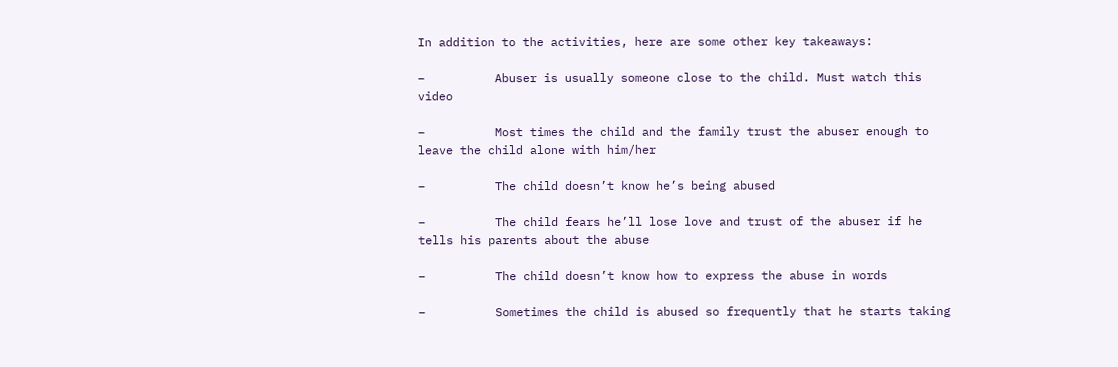In addition to the activities, here are some other key takeaways:

–          Abuser is usually someone close to the child. Must watch this video

–          Most times the child and the family trust the abuser enough to leave the child alone with him/her

–          The child doesn’t know he’s being abused

–          The child fears he’ll lose love and trust of the abuser if he tells his parents about the abuse

–          The child doesn’t know how to express the abuse in words

–          Sometimes the child is abused so frequently that he starts taking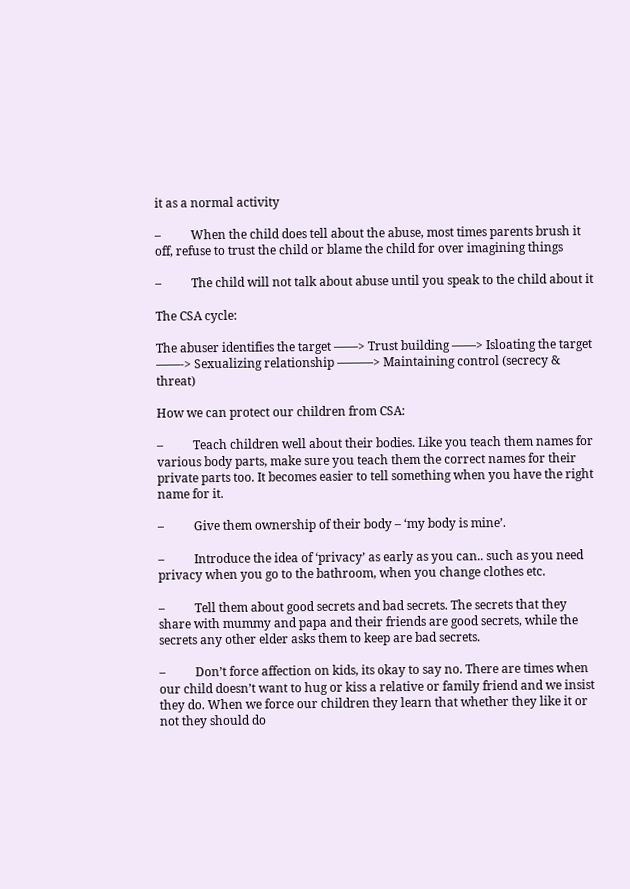it as a normal activity

–          When the child does tell about the abuse, most times parents brush it off, refuse to trust the child or blame the child for over imagining things

–          The child will not talk about abuse until you speak to the child about it

The CSA cycle:

The abuser identifies the target ——> Trust building ——> Isloating the target ——-> Sexualizing relationship ———> Maintaining control (secrecy & threat)

How we can protect our children from CSA:

–          Teach children well about their bodies. Like you teach them names for various body parts, make sure you teach them the correct names for their private parts too. It becomes easier to tell something when you have the right name for it.

–          Give them ownership of their body – ‘my body is mine’.

–          Introduce the idea of ‘privacy’ as early as you can.. such as you need privacy when you go to the bathroom, when you change clothes etc.

–          Tell them about good secrets and bad secrets. The secrets that they share with mummy and papa and their friends are good secrets, while the secrets any other elder asks them to keep are bad secrets.

–          Don’t force affection on kids, its okay to say no. There are times when our child doesn’t want to hug or kiss a relative or family friend and we insist they do. When we force our children they learn that whether they like it or not they should do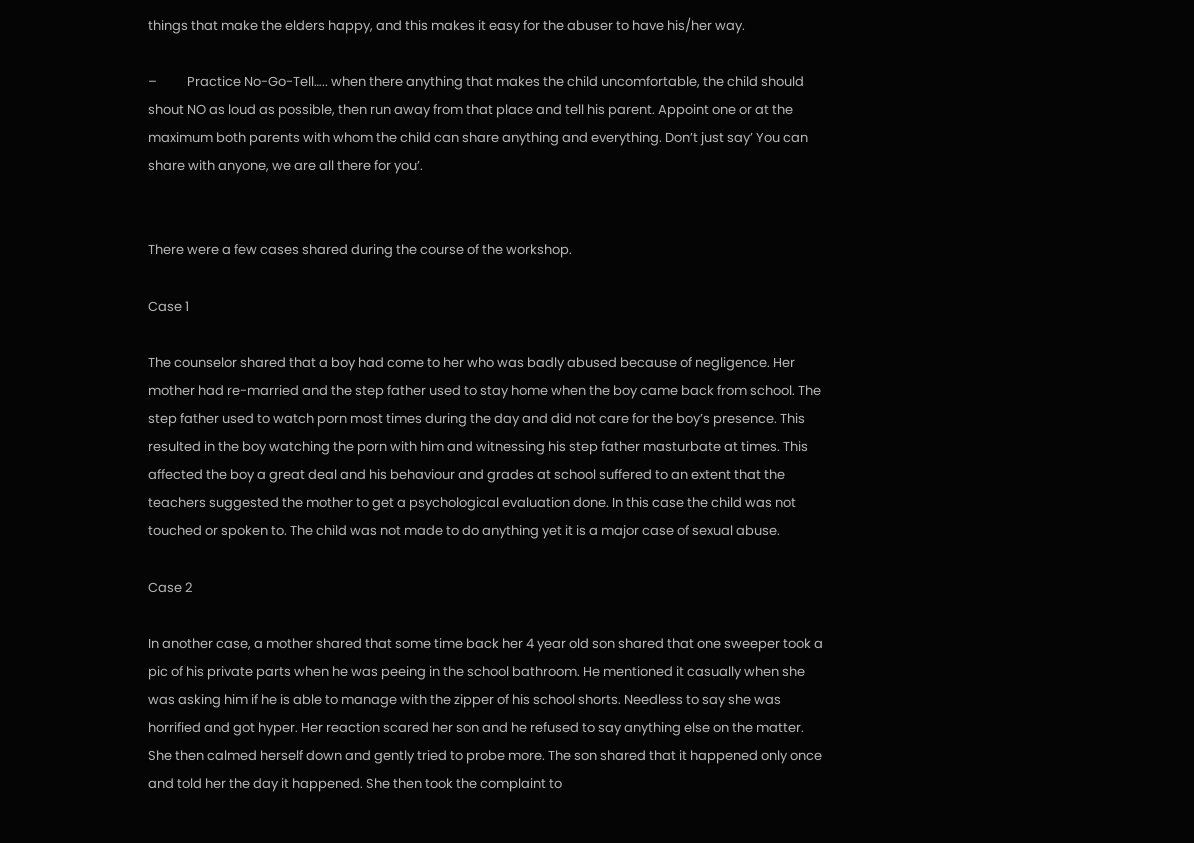things that make the elders happy, and this makes it easy for the abuser to have his/her way.

–          Practice No-Go-Tell….. when there anything that makes the child uncomfortable, the child should shout NO as loud as possible, then run away from that place and tell his parent. Appoint one or at the maximum both parents with whom the child can share anything and everything. Don’t just say’ You can share with anyone, we are all there for you’.


There were a few cases shared during the course of the workshop.

Case 1

The counselor shared that a boy had come to her who was badly abused because of negligence. Her mother had re-married and the step father used to stay home when the boy came back from school. The step father used to watch porn most times during the day and did not care for the boy’s presence. This resulted in the boy watching the porn with him and witnessing his step father masturbate at times. This affected the boy a great deal and his behaviour and grades at school suffered to an extent that the teachers suggested the mother to get a psychological evaluation done. In this case the child was not touched or spoken to. The child was not made to do anything yet it is a major case of sexual abuse.

Case 2

In another case, a mother shared that some time back her 4 year old son shared that one sweeper took a pic of his private parts when he was peeing in the school bathroom. He mentioned it casually when she was asking him if he is able to manage with the zipper of his school shorts. Needless to say she was horrified and got hyper. Her reaction scared her son and he refused to say anything else on the matter. She then calmed herself down and gently tried to probe more. The son shared that it happened only once and told her the day it happened. She then took the complaint to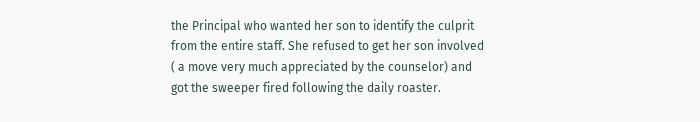the Principal who wanted her son to identify the culprit from the entire staff. She refused to get her son involved ( a move very much appreciated by the counselor) and got the sweeper fired following the daily roaster.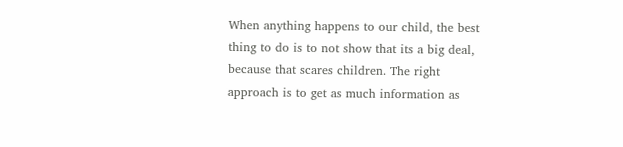When anything happens to our child, the best thing to do is to not show that its a big deal, because that scares children. The right approach is to get as much information as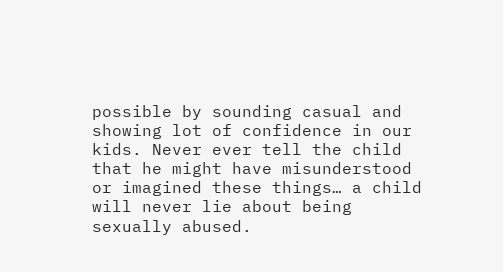possible by sounding casual and showing lot of confidence in our kids. Never ever tell the child that he might have misunderstood or imagined these things… a child will never lie about being sexually abused.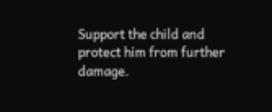Support the child and protect him from further damage.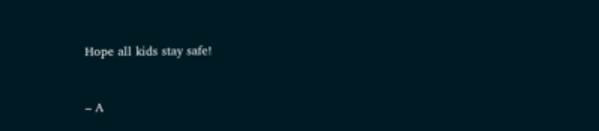Hope all kids stay safe!


– A